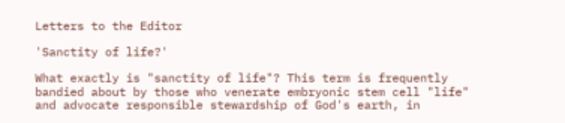Letters to the Editor

'Sanctity of life?'

What exactly is "sanctity of life"? This term is frequently bandied about by those who venerate embryonic stem cell "life" and advocate responsible stewardship of God's earth, in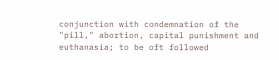conjunction with condemnation of the "pill," abortion, capital punishment and euthanasia; to be oft followed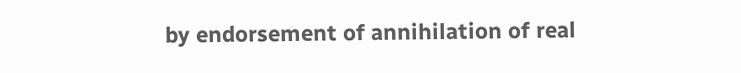by endorsement of annihilation of real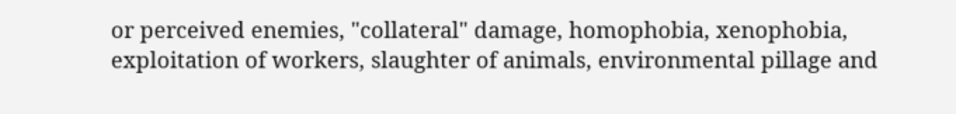or perceived enemies, "collateral" damage, homophobia, xenophobia, exploitation of workers, slaughter of animals, environmental pillage and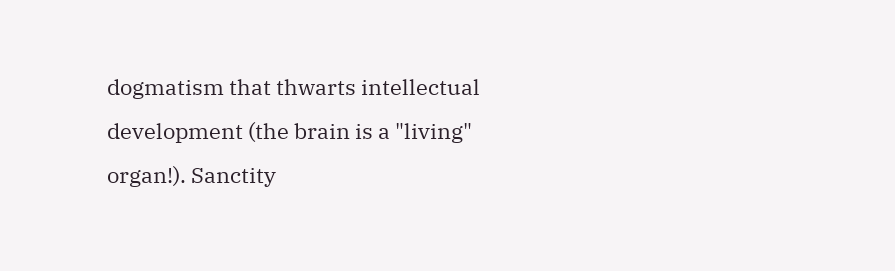dogmatism that thwarts intellectual development (the brain is a "living" organ!). Sanctity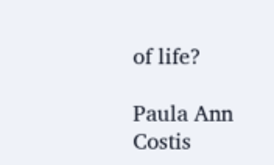of life?

Paula Ann Costis